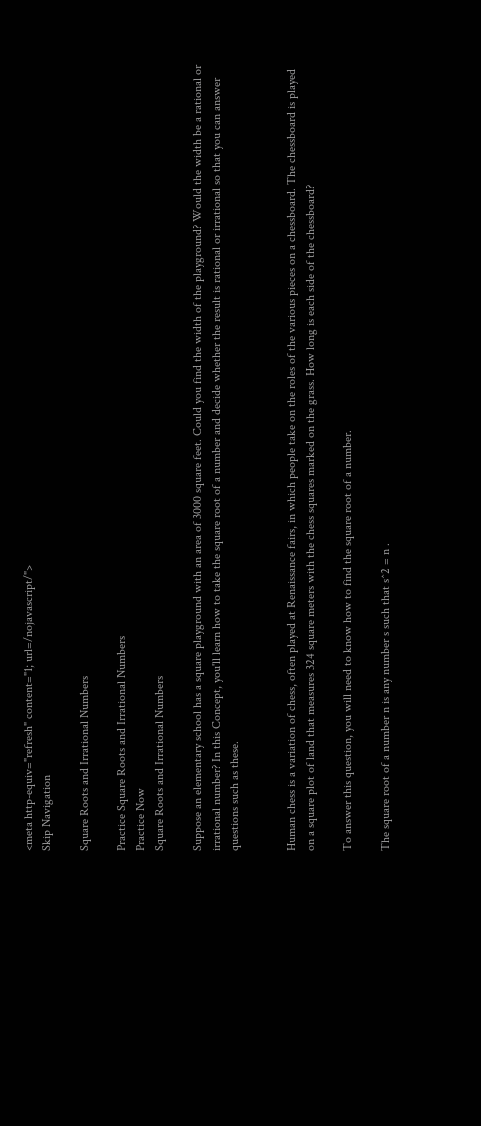<meta http-equiv="refresh" content="1; url=/nojavascript/">
Skip Navigation

Square Roots and Irrational Numbers

Practice Square Roots and Irrational Numbers
Practice Now
Square Roots and Irrational Numbers

Suppose an elementary school has a square playground with an area of 3000 square feet. Could you find the width of the playground? Would the width be a rational or irrational number? In this Concept, you'll learn how to take the square root of a number and decide whether the result is rational or irrational so that you can answer questions such as these.


Human chess is a variation of chess, often played at Renaissance fairs, in which people take on the roles of the various pieces on a chessboard. The chessboard is played on a square plot of land that measures 324 square meters with the chess squares marked on the grass. How long is each side of the chessboard?

To answer this question, you will need to know how to find the square root of a number.

The square root of a number n is any number s such that s^2 = n .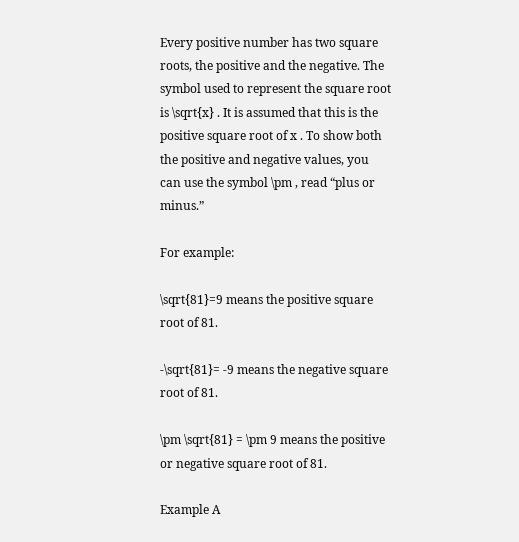Every positive number has two square roots, the positive and the negative. The symbol used to represent the square root is \sqrt{x} . It is assumed that this is the positive square root of x . To show both the positive and negative values, you can use the symbol \pm , read “plus or minus.”

For example:

\sqrt{81}=9 means the positive square root of 81.

-\sqrt{81}= -9 means the negative square root of 81.

\pm \sqrt{81} = \pm 9 means the positive or negative square root of 81.

Example A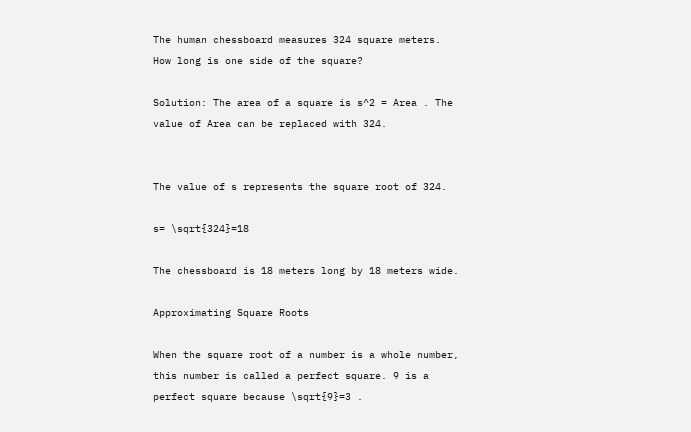The human chessboard measures 324 square meters. How long is one side of the square?

Solution: The area of a square is s^2 = Area . The value of Area can be replaced with 324.


The value of s represents the square root of 324.

s= \sqrt{324}=18

The chessboard is 18 meters long by 18 meters wide.

Approximating Square Roots

When the square root of a number is a whole number, this number is called a perfect square. 9 is a perfect square because \sqrt{9}=3 .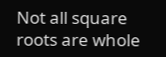Not all square roots are whole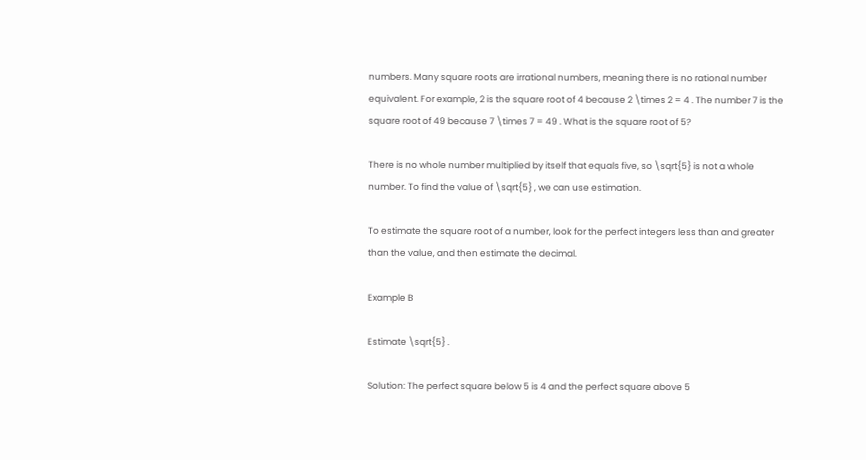numbers. Many square roots are irrational numbers, meaning there is no rational number equivalent. For example, 2 is the square root of 4 because 2 \times 2 = 4 . The number 7 is the square root of 49 because 7 \times 7 = 49 . What is the square root of 5?

There is no whole number multiplied by itself that equals five, so \sqrt{5} is not a whole number. To find the value of \sqrt{5} , we can use estimation.

To estimate the square root of a number, look for the perfect integers less than and greater than the value, and then estimate the decimal.

Example B

Estimate \sqrt{5} .

Solution: The perfect square below 5 is 4 and the perfect square above 5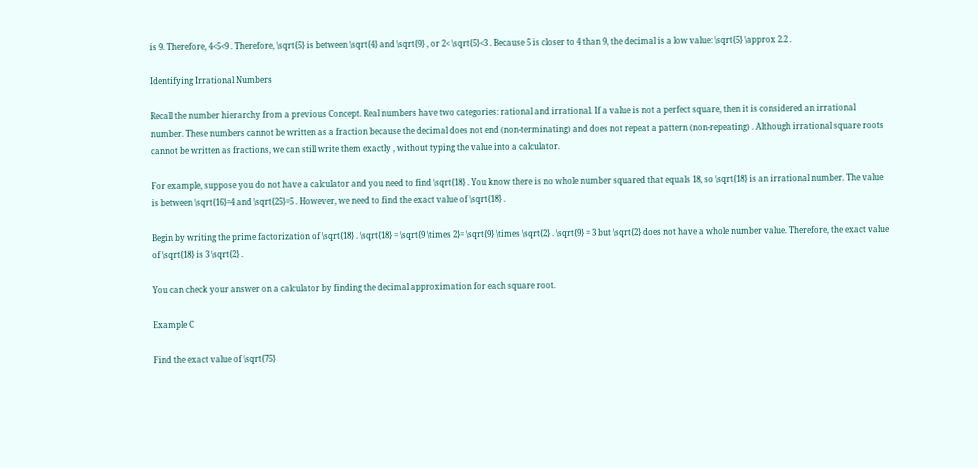is 9. Therefore, 4<5<9 . Therefore, \sqrt{5} is between \sqrt{4} and \sqrt{9} , or 2< \sqrt{5}<3 . Because 5 is closer to 4 than 9, the decimal is a low value: \sqrt{5} \approx 2.2 .

Identifying Irrational Numbers

Recall the number hierarchy from a previous Concept. Real numbers have two categories: rational and irrational. If a value is not a perfect square, then it is considered an irrational number. These numbers cannot be written as a fraction because the decimal does not end (non-terminating) and does not repeat a pattern (non-repeating) . Although irrational square roots cannot be written as fractions, we can still write them exactly , without typing the value into a calculator.

For example, suppose you do not have a calculator and you need to find \sqrt{18} . You know there is no whole number squared that equals 18, so \sqrt{18} is an irrational number. The value is between \sqrt{16}=4 and \sqrt{25}=5 . However, we need to find the exact value of \sqrt{18} .

Begin by writing the prime factorization of \sqrt{18} . \sqrt{18} = \sqrt{9 \times 2}= \sqrt{9} \times \sqrt{2} . \sqrt{9} = 3 but \sqrt{2} does not have a whole number value. Therefore, the exact value of \sqrt{18} is 3 \sqrt{2} .

You can check your answer on a calculator by finding the decimal approximation for each square root.

Example C

Find the exact value of \sqrt{75}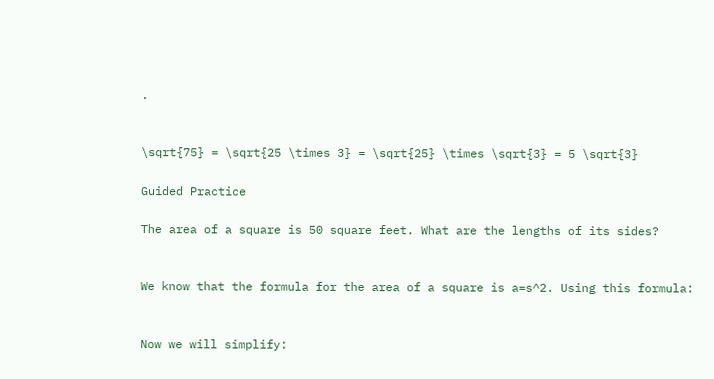.


\sqrt{75} = \sqrt{25 \times 3} = \sqrt{25} \times \sqrt{3} = 5 \sqrt{3}

Guided Practice

The area of a square is 50 square feet. What are the lengths of its sides?


We know that the formula for the area of a square is a=s^2. Using this formula:


Now we will simplify: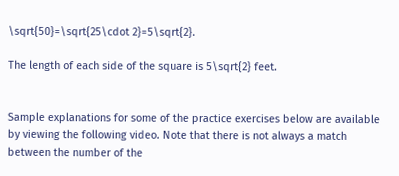\sqrt{50}=\sqrt{25\cdot 2}=5\sqrt{2}.

The length of each side of the square is 5\sqrt{2} feet.


Sample explanations for some of the practice exercises below are available by viewing the following video. Note that there is not always a match between the number of the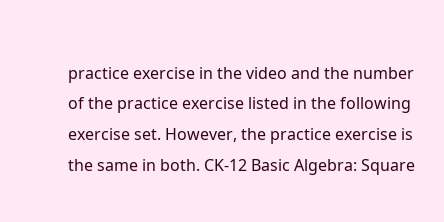practice exercise in the video and the number of the practice exercise listed in the following exercise set. However, the practice exercise is the same in both. CK-12 Basic Algebra: Square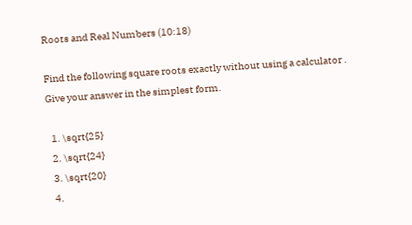Roots and Real Numbers (10:18)

Find the following square roots exactly without using a calculator . Give your answer in the simplest form.

  1. \sqrt{25}
  2. \sqrt{24}
  3. \sqrt{20}
  4.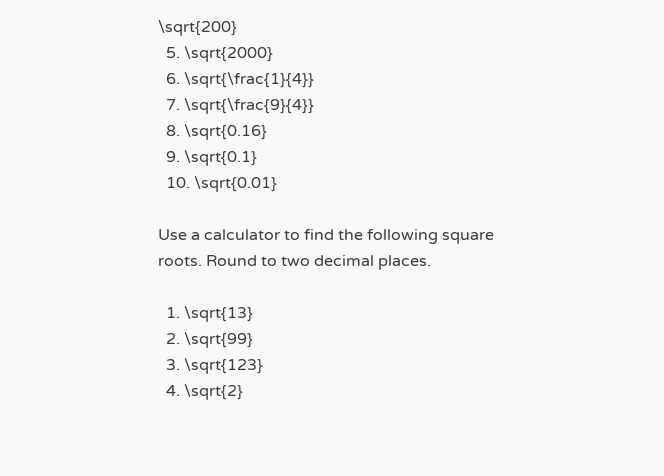\sqrt{200}
  5. \sqrt{2000}
  6. \sqrt{\frac{1}{4}}
  7. \sqrt{\frac{9}{4}}
  8. \sqrt{0.16}
  9. \sqrt{0.1}
  10. \sqrt{0.01}

Use a calculator to find the following square roots. Round to two decimal places.

  1. \sqrt{13}
  2. \sqrt{99}
  3. \sqrt{123}
  4. \sqrt{2}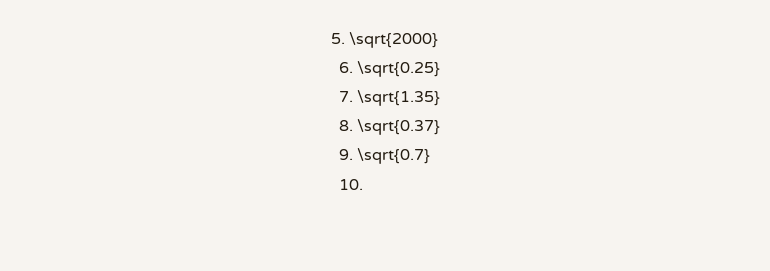5. \sqrt{2000}
  6. \sqrt{0.25}
  7. \sqrt{1.35}
  8. \sqrt{0.37}
  9. \sqrt{0.7}
  10.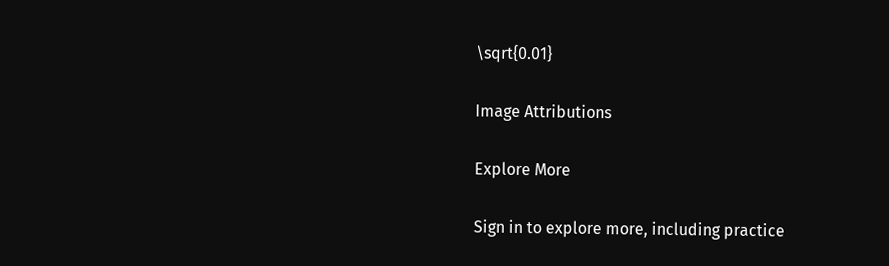\sqrt{0.01}

Image Attributions

Explore More

Sign in to explore more, including practice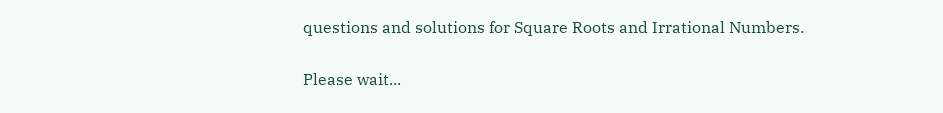questions and solutions for Square Roots and Irrational Numbers.


Please wait...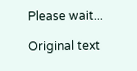Please wait...

Original text